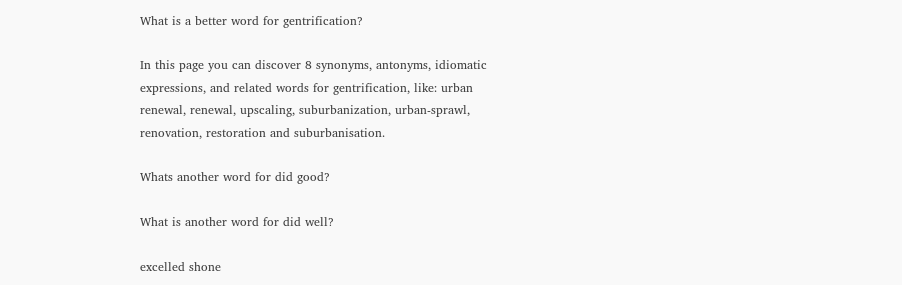What is a better word for gentrification?

In this page you can discover 8 synonyms, antonyms, idiomatic expressions, and related words for gentrification, like: urban renewal, renewal, upscaling, suburbanization, urban-sprawl, renovation, restoration and suburbanisation.

Whats another word for did good?

What is another word for did well?

excelled shone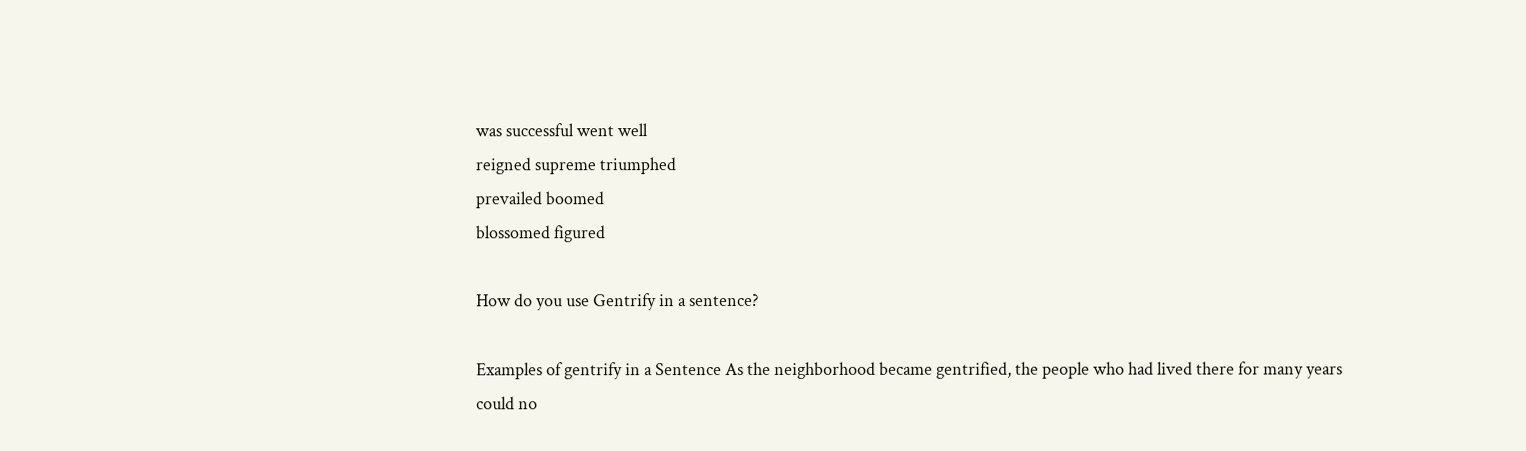was successful went well
reigned supreme triumphed
prevailed boomed
blossomed figured

How do you use Gentrify in a sentence?

Examples of gentrify in a Sentence As the neighborhood became gentrified, the people who had lived there for many years could no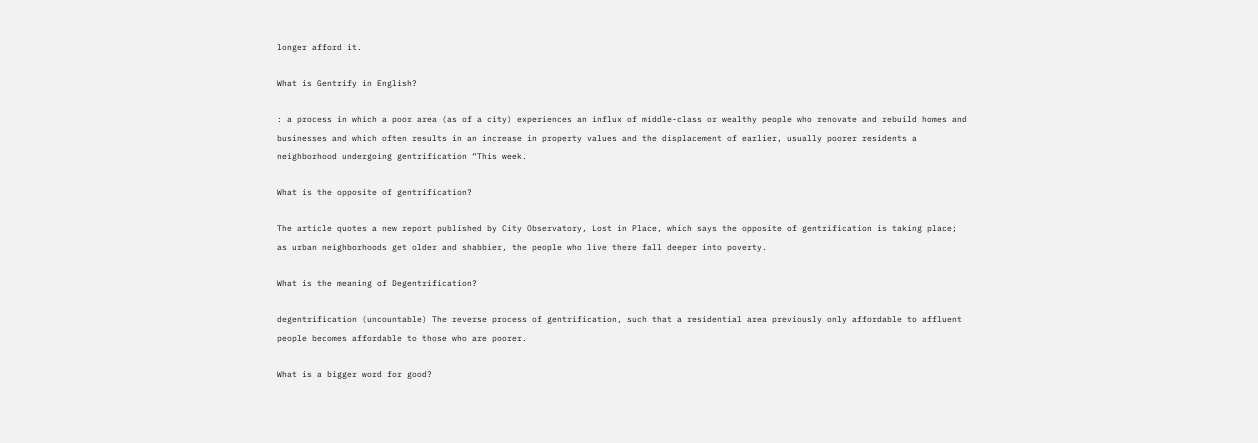longer afford it.

What is Gentrify in English?

: a process in which a poor area (as of a city) experiences an influx of middle-class or wealthy people who renovate and rebuild homes and businesses and which often results in an increase in property values and the displacement of earlier, usually poorer residents a neighborhood undergoing gentrification “This week.

What is the opposite of gentrification?

The article quotes a new report published by City Observatory, Lost in Place, which says the opposite of gentrification is taking place; as urban neighborhoods get older and shabbier, the people who live there fall deeper into poverty.

What is the meaning of Degentrification?

degentrification (uncountable) The reverse process of gentrification, such that a residential area previously only affordable to affluent people becomes affordable to those who are poorer.

What is a bigger word for good?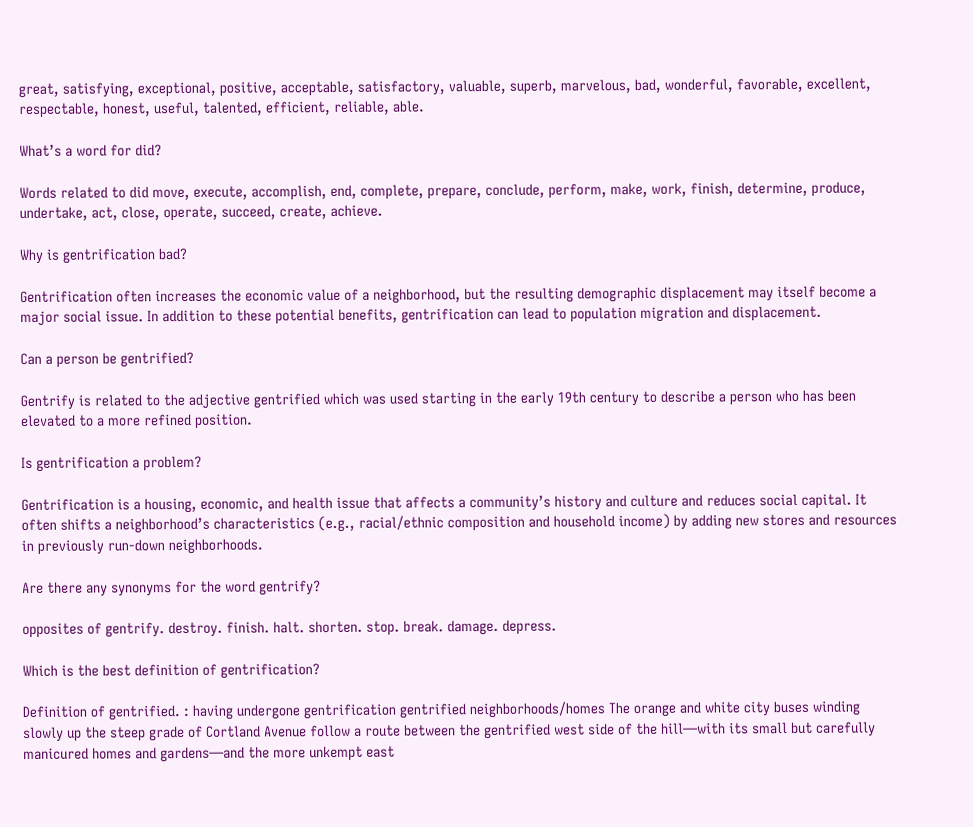great, satisfying, exceptional, positive, acceptable, satisfactory, valuable, superb, marvelous, bad, wonderful, favorable, excellent, respectable, honest, useful, talented, efficient, reliable, able.

What’s a word for did?

Words related to did move, execute, accomplish, end, complete, prepare, conclude, perform, make, work, finish, determine, produce, undertake, act, close, operate, succeed, create, achieve.

Why is gentrification bad?

Gentrification often increases the economic value of a neighborhood, but the resulting demographic displacement may itself become a major social issue. In addition to these potential benefits, gentrification can lead to population migration and displacement.

Can a person be gentrified?

Gentrify is related to the adjective gentrified which was used starting in the early 19th century to describe a person who has been elevated to a more refined position.

Is gentrification a problem?

Gentrification is a housing, economic, and health issue that affects a community’s history and culture and reduces social capital. It often shifts a neighborhood’s characteristics (e.g., racial/ethnic composition and household income) by adding new stores and resources in previously run-down neighborhoods.

Are there any synonyms for the word gentrify?

opposites of gentrify. destroy. finish. halt. shorten. stop. break. damage. depress.

Which is the best definition of gentrification?

Definition of gentrified. : having undergone gentrification gentrified neighborhoods/homes The orange and white city buses winding slowly up the steep grade of Cortland Avenue follow a route between the gentrified west side of the hill—with its small but carefully manicured homes and gardens—and the more unkempt east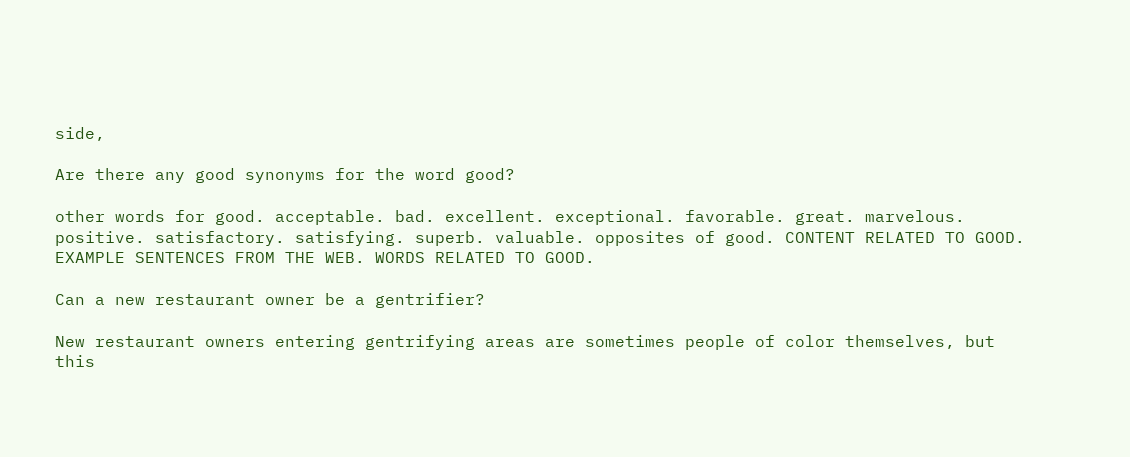side,

Are there any good synonyms for the word good?

other words for good. acceptable. bad. excellent. exceptional. favorable. great. marvelous. positive. satisfactory. satisfying. superb. valuable. opposites of good. CONTENT RELATED TO GOOD. EXAMPLE SENTENCES FROM THE WEB. WORDS RELATED TO GOOD.

Can a new restaurant owner be a gentrifier?

New restaurant owners entering gentrifying areas are sometimes people of color themselves, but this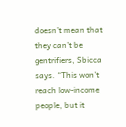doesn’t mean that they can’t be gentrifiers, Sbicca says. “This won’t reach low-income people, but it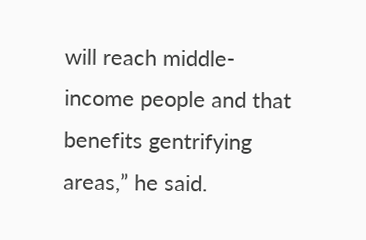will reach middle-income people and that benefits gentrifying areas,” he said.